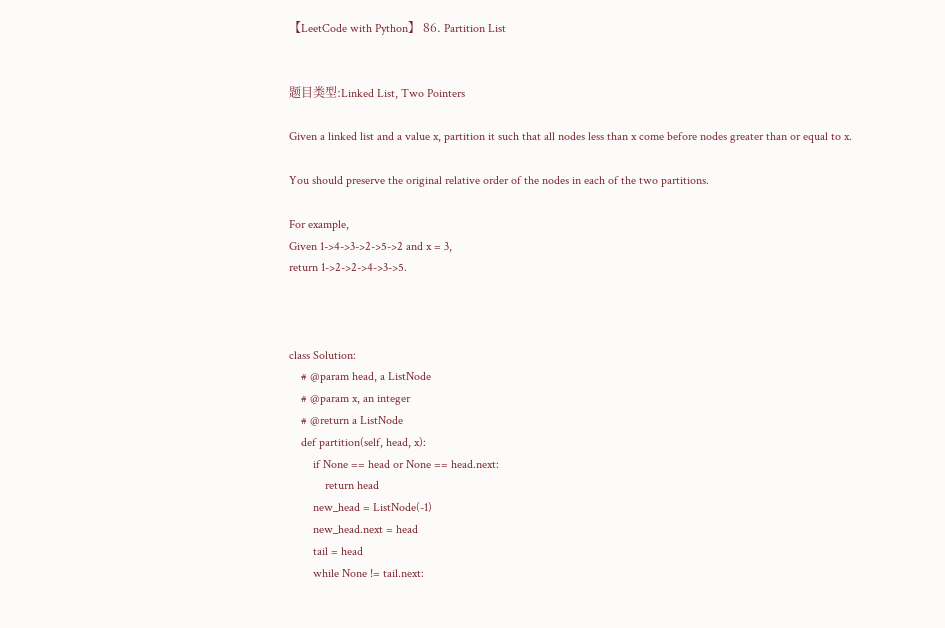【LeetCode with Python】 86. Partition List


题目类型:Linked List, Two Pointers

Given a linked list and a value x, partition it such that all nodes less than x come before nodes greater than or equal to x.

You should preserve the original relative order of the nodes in each of the two partitions.

For example,
Given 1->4->3->2->5->2 and x = 3,
return 1->2->2->4->3->5.



class Solution:
    # @param head, a ListNode
    # @param x, an integer
    # @return a ListNode
    def partition(self, head, x):
        if None == head or None == head.next:
            return head
        new_head = ListNode(-1)
        new_head.next = head
        tail = head
        while None != tail.next: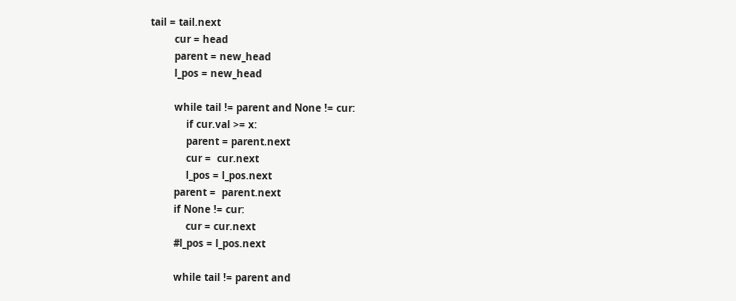tail = tail.next
        cur = head
        parent = new_head
        l_pos = new_head

        while tail != parent and None != cur:
            if cur.val >= x:
            parent = parent.next
            cur =  cur.next
            l_pos = l_pos.next
        parent =  parent.next
        if None != cur:
            cur = cur.next
        #l_pos = l_pos.next

        while tail != parent and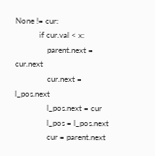None != cur:
            if cur.val < x:
                parent.next = cur.next
                cur.next = l_pos.next
                l_pos.next = cur
                l_pos = l_pos.next
                cur = parent.next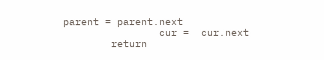parent = parent.next
                cur =  cur.next
        return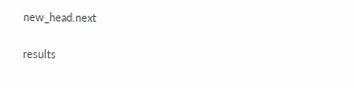new_head.next

results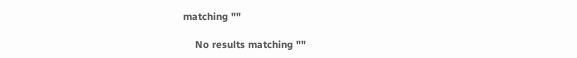matching ""

    No results matching ""